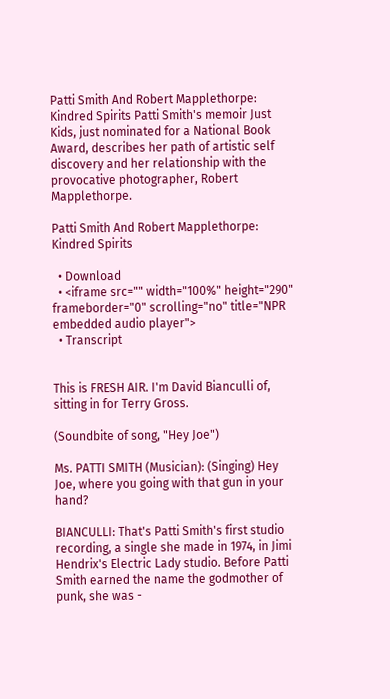Patti Smith And Robert Mapplethorpe: Kindred Spirits Patti Smith's memoir Just Kids, just nominated for a National Book Award, describes her path of artistic self discovery and her relationship with the provocative photographer, Robert Mapplethorpe.

Patti Smith And Robert Mapplethorpe: Kindred Spirits

  • Download
  • <iframe src="" width="100%" height="290" frameborder="0" scrolling="no" title="NPR embedded audio player">
  • Transcript


This is FRESH AIR. I'm David Bianculli of, sitting in for Terry Gross.

(Soundbite of song, "Hey Joe")

Ms. PATTI SMITH (Musician): (Singing) Hey Joe, where you going with that gun in your hand?

BIANCULLI: That's Patti Smith's first studio recording, a single she made in 1974, in Jimi Hendrix's Electric Lady studio. Before Patti Smith earned the name the godmother of punk, she was -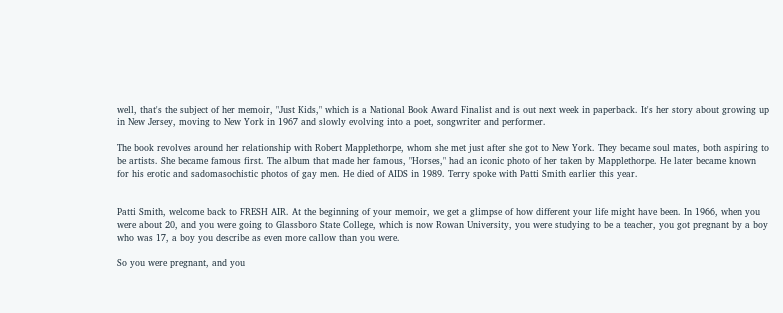well, that's the subject of her memoir, "Just Kids," which is a National Book Award Finalist and is out next week in paperback. It's her story about growing up in New Jersey, moving to New York in 1967 and slowly evolving into a poet, songwriter and performer.

The book revolves around her relationship with Robert Mapplethorpe, whom she met just after she got to New York. They became soul mates, both aspiring to be artists. She became famous first. The album that made her famous, "Horses," had an iconic photo of her taken by Mapplethorpe. He later became known for his erotic and sadomasochistic photos of gay men. He died of AIDS in 1989. Terry spoke with Patti Smith earlier this year.


Patti Smith, welcome back to FRESH AIR. At the beginning of your memoir, we get a glimpse of how different your life might have been. In 1966, when you were about 20, and you were going to Glassboro State College, which is now Rowan University, you were studying to be a teacher, you got pregnant by a boy who was 17, a boy you describe as even more callow than you were.

So you were pregnant, and you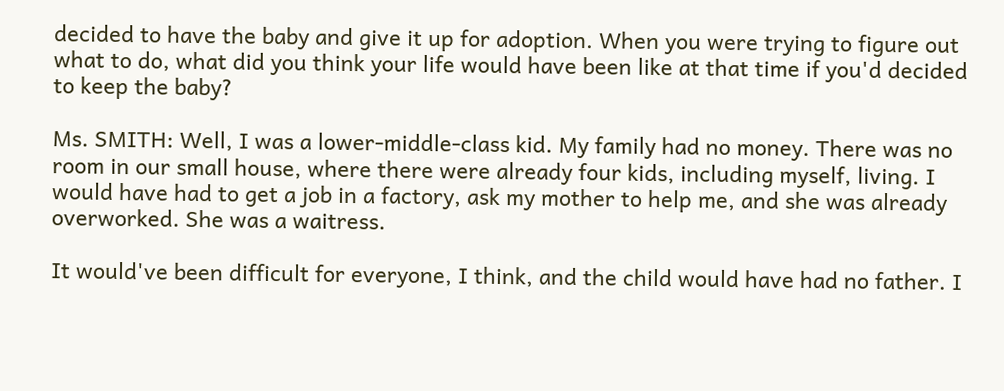decided to have the baby and give it up for adoption. When you were trying to figure out what to do, what did you think your life would have been like at that time if you'd decided to keep the baby?

Ms. SMITH: Well, I was a lower-middle-class kid. My family had no money. There was no room in our small house, where there were already four kids, including myself, living. I would have had to get a job in a factory, ask my mother to help me, and she was already overworked. She was a waitress.

It would've been difficult for everyone, I think, and the child would have had no father. I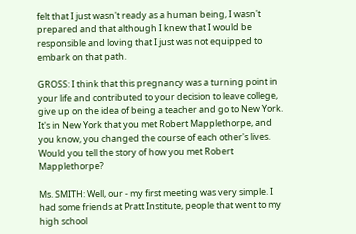felt that I just wasn't ready as a human being, I wasn't prepared and that although I knew that I would be responsible and loving that I just was not equipped to embark on that path.

GROSS: I think that this pregnancy was a turning point in your life and contributed to your decision to leave college, give up on the idea of being a teacher and go to New York. It's in New York that you met Robert Mapplethorpe, and you know, you changed the course of each other's lives. Would you tell the story of how you met Robert Mapplethorpe?

Ms. SMITH: Well, our - my first meeting was very simple. I had some friends at Pratt Institute, people that went to my high school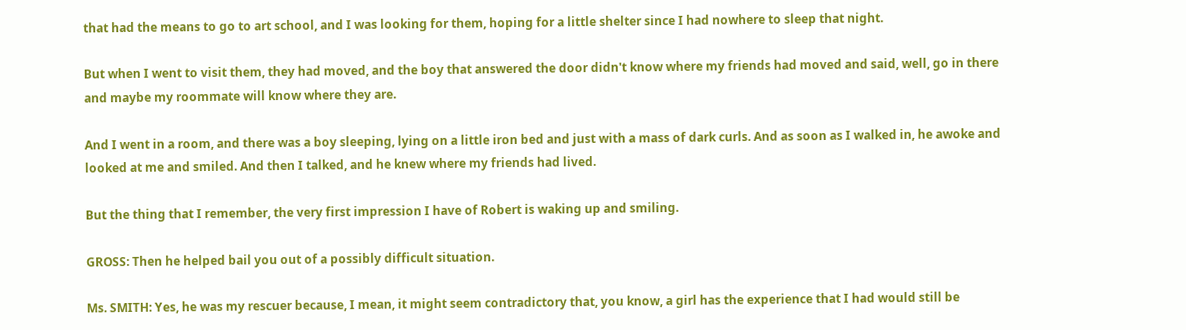that had the means to go to art school, and I was looking for them, hoping for a little shelter since I had nowhere to sleep that night.

But when I went to visit them, they had moved, and the boy that answered the door didn't know where my friends had moved and said, well, go in there and maybe my roommate will know where they are.

And I went in a room, and there was a boy sleeping, lying on a little iron bed and just with a mass of dark curls. And as soon as I walked in, he awoke and looked at me and smiled. And then I talked, and he knew where my friends had lived.

But the thing that I remember, the very first impression I have of Robert is waking up and smiling.

GROSS: Then he helped bail you out of a possibly difficult situation.

Ms. SMITH: Yes, he was my rescuer because, I mean, it might seem contradictory that, you know, a girl has the experience that I had would still be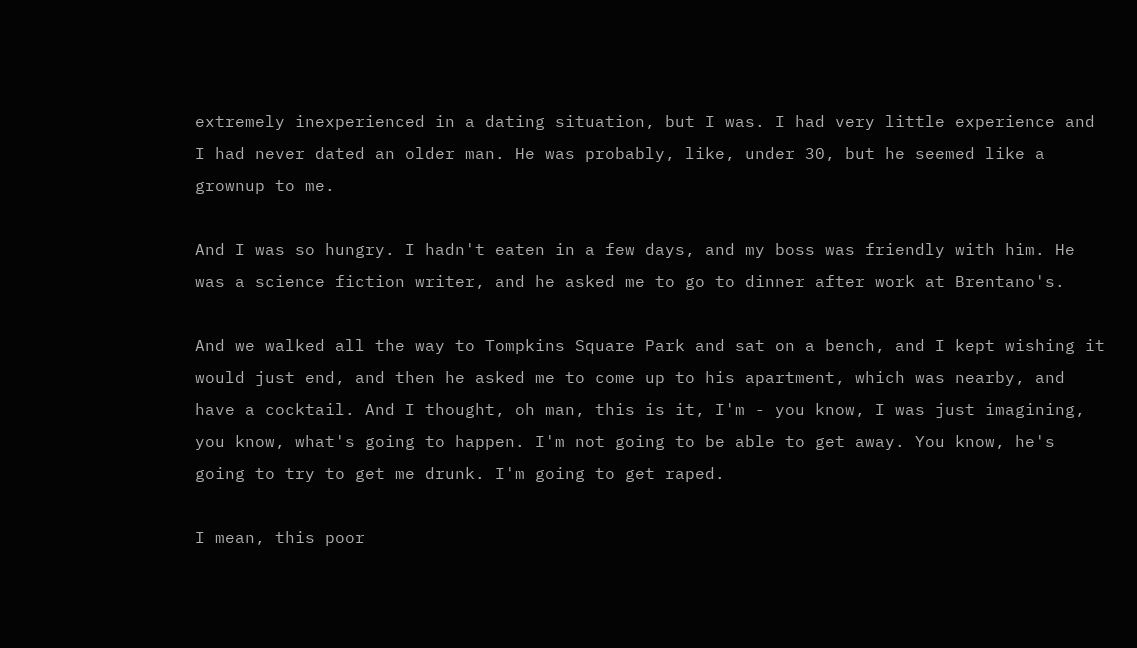extremely inexperienced in a dating situation, but I was. I had very little experience and I had never dated an older man. He was probably, like, under 30, but he seemed like a grownup to me.

And I was so hungry. I hadn't eaten in a few days, and my boss was friendly with him. He was a science fiction writer, and he asked me to go to dinner after work at Brentano's.

And we walked all the way to Tompkins Square Park and sat on a bench, and I kept wishing it would just end, and then he asked me to come up to his apartment, which was nearby, and have a cocktail. And I thought, oh man, this is it, I'm - you know, I was just imagining, you know, what's going to happen. I'm not going to be able to get away. You know, he's going to try to get me drunk. I'm going to get raped.

I mean, this poor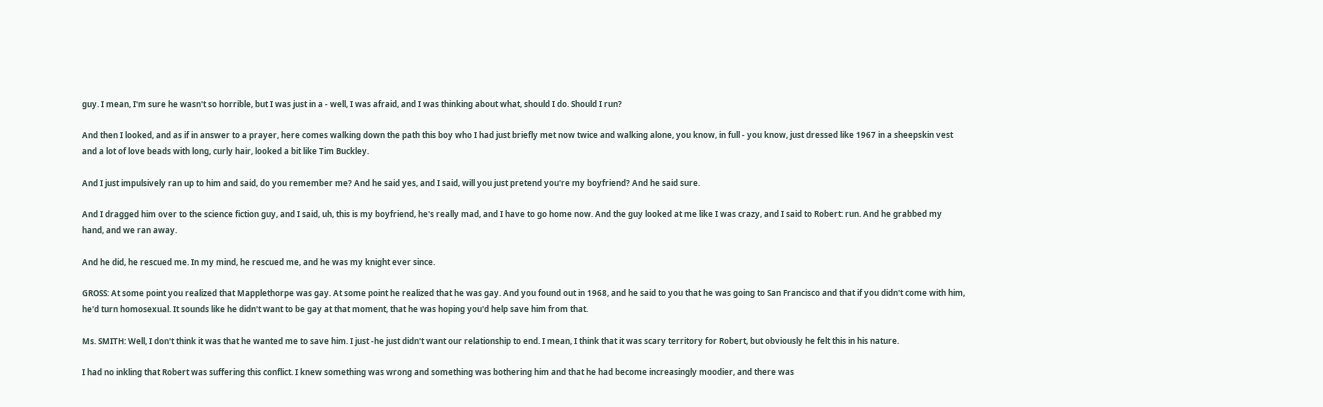guy. I mean, I'm sure he wasn't so horrible, but I was just in a - well, I was afraid, and I was thinking about what, should I do. Should I run?

And then I looked, and as if in answer to a prayer, here comes walking down the path this boy who I had just briefly met now twice and walking alone, you know, in full - you know, just dressed like 1967 in a sheepskin vest and a lot of love beads with long, curly hair, looked a bit like Tim Buckley.

And I just impulsively ran up to him and said, do you remember me? And he said yes, and I said, will you just pretend you're my boyfriend? And he said sure.

And I dragged him over to the science fiction guy, and I said, uh, this is my boyfriend, he's really mad, and I have to go home now. And the guy looked at me like I was crazy, and I said to Robert: run. And he grabbed my hand, and we ran away.

And he did, he rescued me. In my mind, he rescued me, and he was my knight ever since.

GROSS: At some point you realized that Mapplethorpe was gay. At some point he realized that he was gay. And you found out in 1968, and he said to you that he was going to San Francisco and that if you didn't come with him, he'd turn homosexual. It sounds like he didn't want to be gay at that moment, that he was hoping you'd help save him from that.

Ms. SMITH: Well, I don't think it was that he wanted me to save him. I just -he just didn't want our relationship to end. I mean, I think that it was scary territory for Robert, but obviously he felt this in his nature.

I had no inkling that Robert was suffering this conflict. I knew something was wrong and something was bothering him and that he had become increasingly moodier, and there was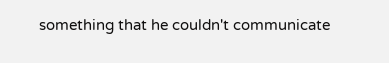something that he couldn't communicate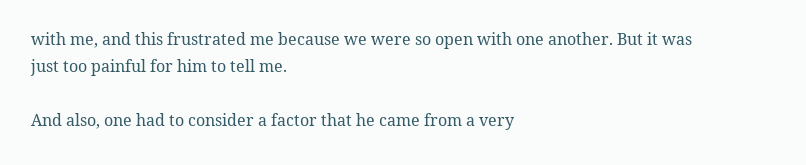with me, and this frustrated me because we were so open with one another. But it was just too painful for him to tell me.

And also, one had to consider a factor that he came from a very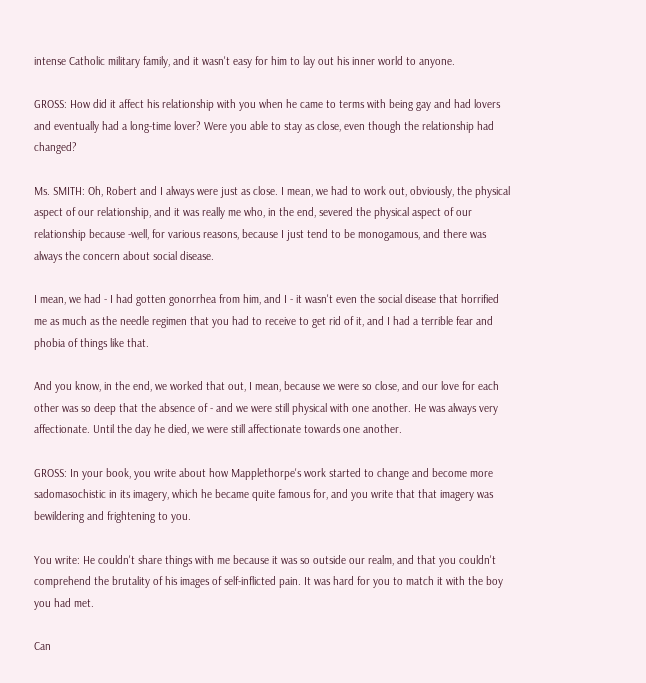intense Catholic military family, and it wasn't easy for him to lay out his inner world to anyone.

GROSS: How did it affect his relationship with you when he came to terms with being gay and had lovers and eventually had a long-time lover? Were you able to stay as close, even though the relationship had changed?

Ms. SMITH: Oh, Robert and I always were just as close. I mean, we had to work out, obviously, the physical aspect of our relationship, and it was really me who, in the end, severed the physical aspect of our relationship because -well, for various reasons, because I just tend to be monogamous, and there was always the concern about social disease.

I mean, we had - I had gotten gonorrhea from him, and I - it wasn't even the social disease that horrified me as much as the needle regimen that you had to receive to get rid of it, and I had a terrible fear and phobia of things like that.

And you know, in the end, we worked that out, I mean, because we were so close, and our love for each other was so deep that the absence of - and we were still physical with one another. He was always very affectionate. Until the day he died, we were still affectionate towards one another.

GROSS: In your book, you write about how Mapplethorpe's work started to change and become more sadomasochistic in its imagery, which he became quite famous for, and you write that that imagery was bewildering and frightening to you.

You write: He couldn't share things with me because it was so outside our realm, and that you couldn't comprehend the brutality of his images of self-inflicted pain. It was hard for you to match it with the boy you had met.

Can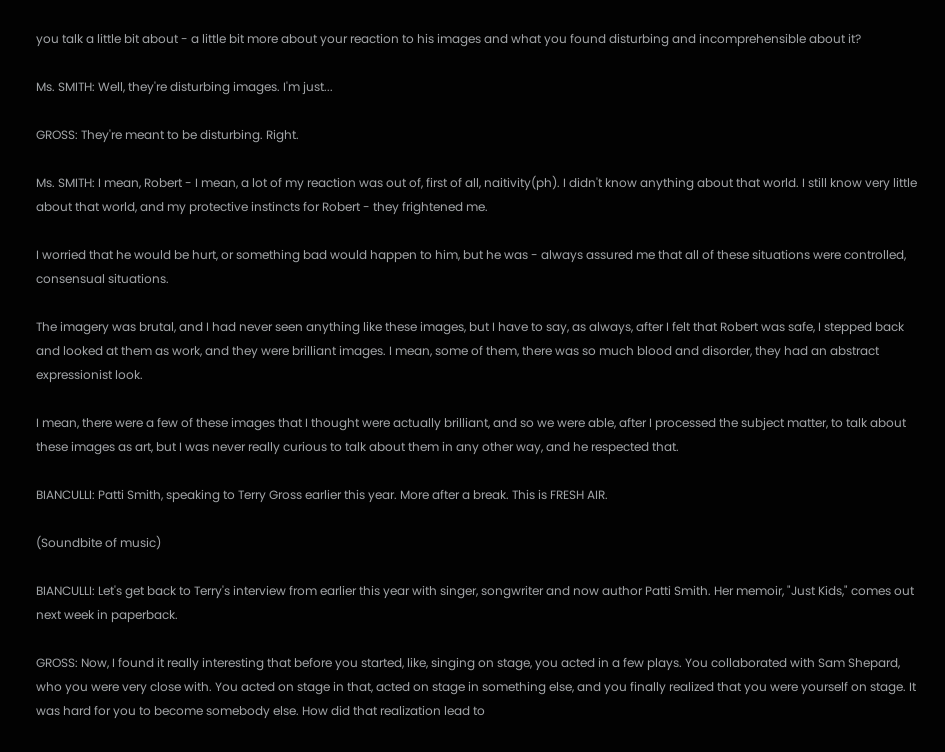you talk a little bit about - a little bit more about your reaction to his images and what you found disturbing and incomprehensible about it?

Ms. SMITH: Well, they're disturbing images. I'm just...

GROSS: They're meant to be disturbing. Right.

Ms. SMITH: I mean, Robert - I mean, a lot of my reaction was out of, first of all, naitivity(ph). I didn't know anything about that world. I still know very little about that world, and my protective instincts for Robert - they frightened me.

I worried that he would be hurt, or something bad would happen to him, but he was - always assured me that all of these situations were controlled, consensual situations.

The imagery was brutal, and I had never seen anything like these images, but I have to say, as always, after I felt that Robert was safe, I stepped back and looked at them as work, and they were brilliant images. I mean, some of them, there was so much blood and disorder, they had an abstract expressionist look.

I mean, there were a few of these images that I thought were actually brilliant, and so we were able, after I processed the subject matter, to talk about these images as art, but I was never really curious to talk about them in any other way, and he respected that.

BIANCULLI: Patti Smith, speaking to Terry Gross earlier this year. More after a break. This is FRESH AIR.

(Soundbite of music)

BIANCULLI: Let's get back to Terry's interview from earlier this year with singer, songwriter and now author Patti Smith. Her memoir, "Just Kids," comes out next week in paperback.

GROSS: Now, I found it really interesting that before you started, like, singing on stage, you acted in a few plays. You collaborated with Sam Shepard, who you were very close with. You acted on stage in that, acted on stage in something else, and you finally realized that you were yourself on stage. It was hard for you to become somebody else. How did that realization lead to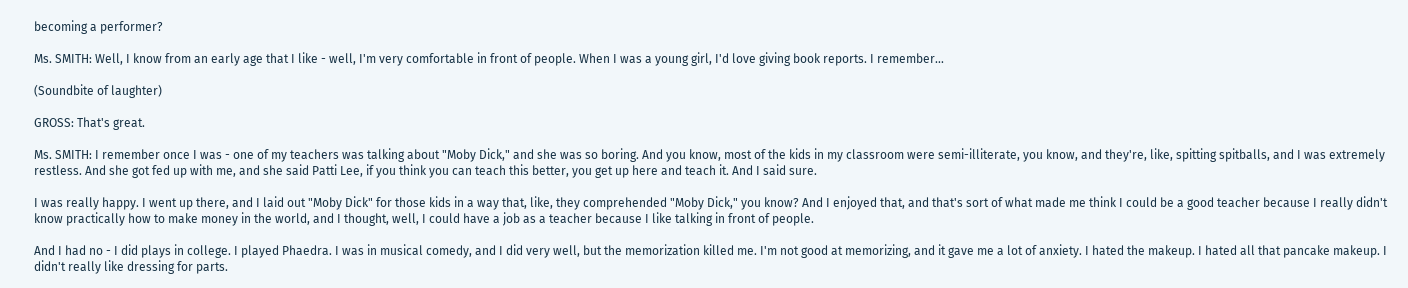becoming a performer?

Ms. SMITH: Well, I know from an early age that I like - well, I'm very comfortable in front of people. When I was a young girl, I'd love giving book reports. I remember...

(Soundbite of laughter)

GROSS: That's great.

Ms. SMITH: I remember once I was - one of my teachers was talking about "Moby Dick," and she was so boring. And you know, most of the kids in my classroom were semi-illiterate, you know, and they're, like, spitting spitballs, and I was extremely restless. And she got fed up with me, and she said Patti Lee, if you think you can teach this better, you get up here and teach it. And I said sure.

I was really happy. I went up there, and I laid out "Moby Dick" for those kids in a way that, like, they comprehended "Moby Dick," you know? And I enjoyed that, and that's sort of what made me think I could be a good teacher because I really didn't know practically how to make money in the world, and I thought, well, I could have a job as a teacher because I like talking in front of people.

And I had no - I did plays in college. I played Phaedra. I was in musical comedy, and I did very well, but the memorization killed me. I'm not good at memorizing, and it gave me a lot of anxiety. I hated the makeup. I hated all that pancake makeup. I didn't really like dressing for parts.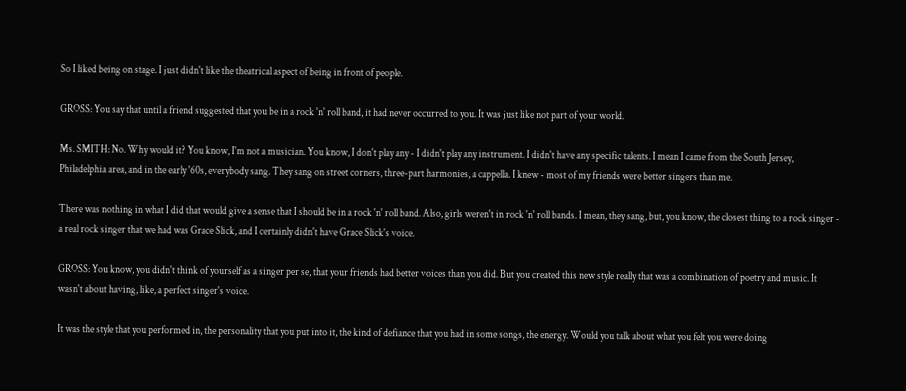So I liked being on stage. I just didn't like the theatrical aspect of being in front of people.

GROSS: You say that until a friend suggested that you be in a rock 'n' roll band, it had never occurred to you. It was just like not part of your world.

Ms. SMITH: No. Why would it? You know, I'm not a musician. You know, I don't play any - I didn't play any instrument. I didn't have any specific talents. I mean I came from the South Jersey, Philadelphia area, and in the early '60s, everybody sang. They sang on street corners, three-part harmonies, a cappella. I knew - most of my friends were better singers than me.

There was nothing in what I did that would give a sense that I should be in a rock 'n' roll band. Also, girls weren't in rock 'n' roll bands. I mean, they sang, but, you know, the closest thing to a rock singer - a real rock singer that we had was Grace Slick, and I certainly didn't have Grace Slick's voice.

GROSS: You know, you didn't think of yourself as a singer per se, that your friends had better voices than you did. But you created this new style really that was a combination of poetry and music. It wasn't about having, like, a perfect singer's voice.

It was the style that you performed in, the personality that you put into it, the kind of defiance that you had in some songs, the energy. Would you talk about what you felt you were doing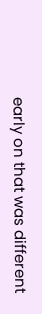early on that was different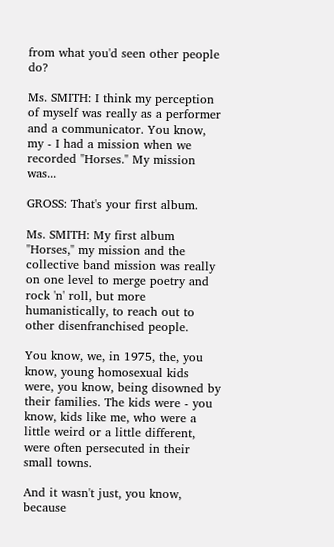from what you'd seen other people do?

Ms. SMITH: I think my perception of myself was really as a performer and a communicator. You know, my - I had a mission when we recorded "Horses." My mission was...

GROSS: That's your first album.

Ms. SMITH: My first album "Horses," my mission and the collective band mission was really on one level to merge poetry and rock 'n' roll, but more humanistically, to reach out to other disenfranchised people.

You know, we, in 1975, the, you know, young homosexual kids were, you know, being disowned by their families. The kids were - you know, kids like me, who were a little weird or a little different, were often persecuted in their small towns.

And it wasn't just, you know, because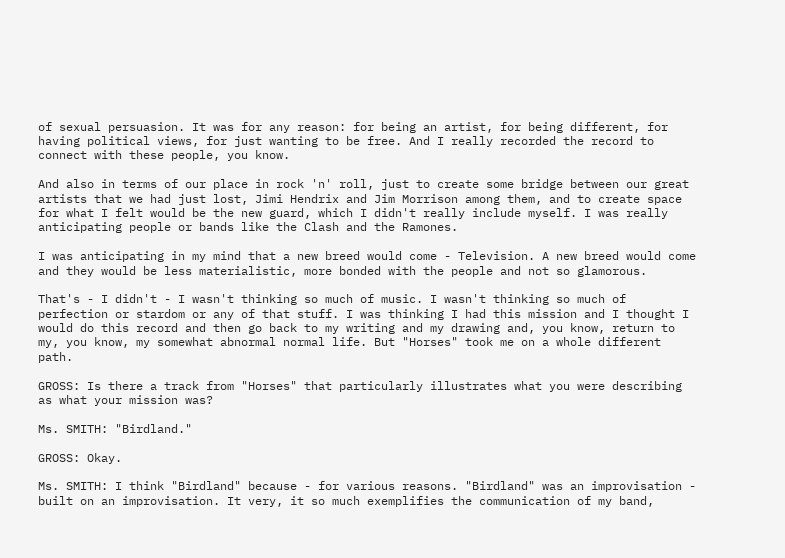of sexual persuasion. It was for any reason: for being an artist, for being different, for having political views, for just wanting to be free. And I really recorded the record to connect with these people, you know.

And also in terms of our place in rock 'n' roll, just to create some bridge between our great artists that we had just lost, Jimi Hendrix and Jim Morrison among them, and to create space for what I felt would be the new guard, which I didn't really include myself. I was really anticipating people or bands like the Clash and the Ramones.

I was anticipating in my mind that a new breed would come - Television. A new breed would come and they would be less materialistic, more bonded with the people and not so glamorous.

That's - I didn't - I wasn't thinking so much of music. I wasn't thinking so much of perfection or stardom or any of that stuff. I was thinking I had this mission and I thought I would do this record and then go back to my writing and my drawing and, you know, return to my, you know, my somewhat abnormal normal life. But "Horses" took me on a whole different path.

GROSS: Is there a track from "Horses" that particularly illustrates what you were describing as what your mission was?

Ms. SMITH: "Birdland."

GROSS: Okay.

Ms. SMITH: I think "Birdland" because - for various reasons. "Birdland" was an improvisation - built on an improvisation. It very, it so much exemplifies the communication of my band,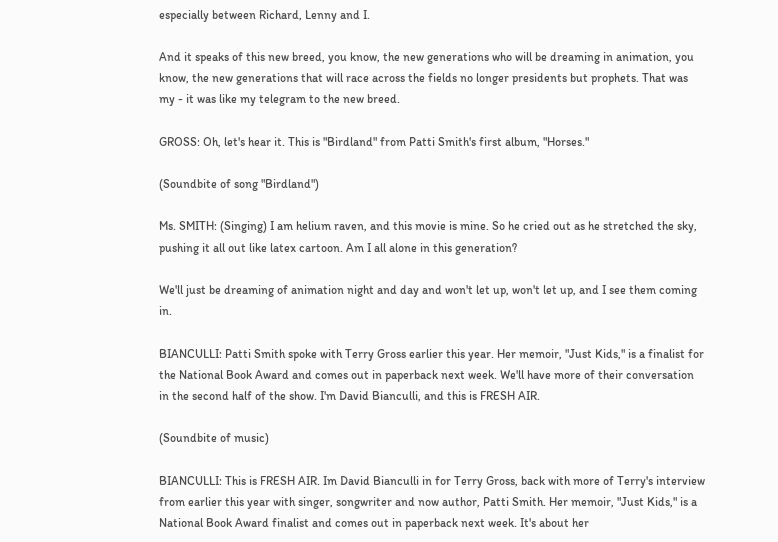especially between Richard, Lenny and I.

And it speaks of this new breed, you know, the new generations who will be dreaming in animation, you know, the new generations that will race across the fields no longer presidents but prophets. That was my - it was like my telegram to the new breed.

GROSS: Oh, let's hear it. This is "Birdland" from Patti Smith's first album, "Horses."

(Soundbite of song "Birdland")

Ms. SMITH: (Singing) I am helium raven, and this movie is mine. So he cried out as he stretched the sky, pushing it all out like latex cartoon. Am I all alone in this generation?

We'll just be dreaming of animation night and day and won't let up, won't let up, and I see them coming in.

BIANCULLI: Patti Smith spoke with Terry Gross earlier this year. Her memoir, "Just Kids," is a finalist for the National Book Award and comes out in paperback next week. We'll have more of their conversation in the second half of the show. I'm David Bianculli, and this is FRESH AIR.

(Soundbite of music)

BIANCULLI: This is FRESH AIR. Im David Bianculli in for Terry Gross, back with more of Terry's interview from earlier this year with singer, songwriter and now author, Patti Smith. Her memoir, "Just Kids," is a National Book Award finalist and comes out in paperback next week. It's about her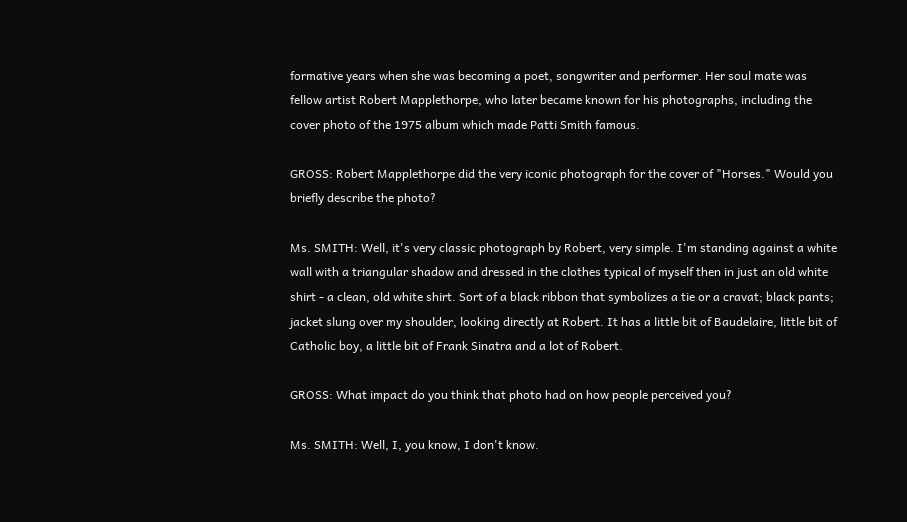formative years when she was becoming a poet, songwriter and performer. Her soul mate was fellow artist Robert Mapplethorpe, who later became known for his photographs, including the cover photo of the 1975 album which made Patti Smith famous.

GROSS: Robert Mapplethorpe did the very iconic photograph for the cover of "Horses." Would you briefly describe the photo?

Ms. SMITH: Well, it's very classic photograph by Robert, very simple. I'm standing against a white wall with a triangular shadow and dressed in the clothes typical of myself then in just an old white shirt - a clean, old white shirt. Sort of a black ribbon that symbolizes a tie or a cravat; black pants; jacket slung over my shoulder, looking directly at Robert. It has a little bit of Baudelaire, little bit of Catholic boy, a little bit of Frank Sinatra and a lot of Robert.

GROSS: What impact do you think that photo had on how people perceived you?

Ms. SMITH: Well, I, you know, I don't know.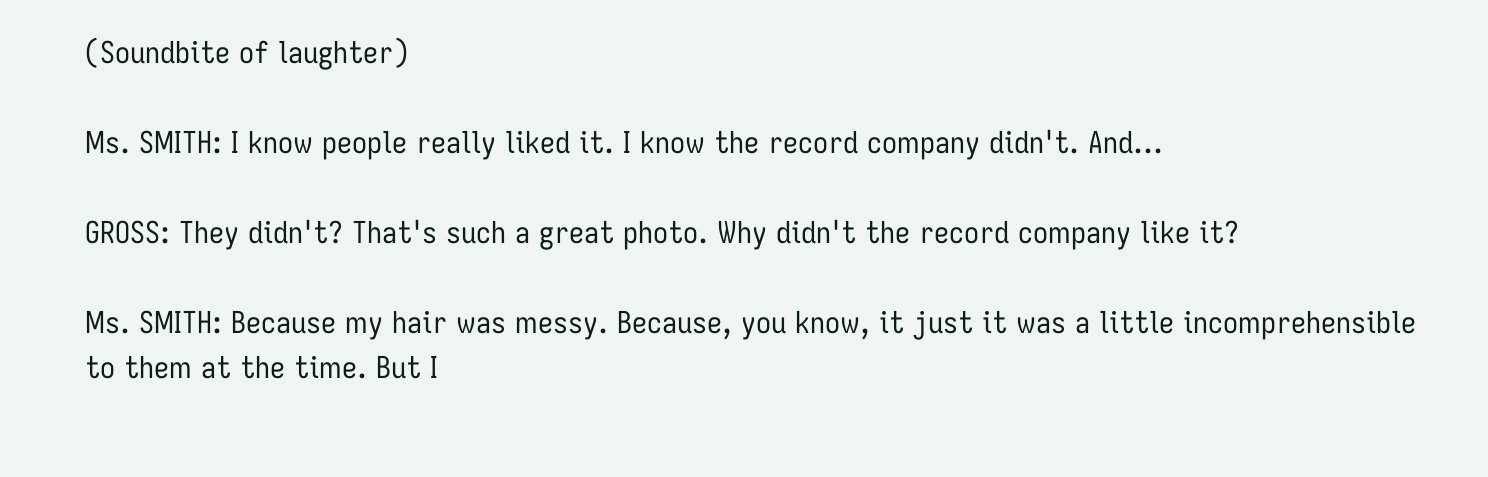(Soundbite of laughter)

Ms. SMITH: I know people really liked it. I know the record company didn't. And...

GROSS: They didn't? That's such a great photo. Why didn't the record company like it?

Ms. SMITH: Because my hair was messy. Because, you know, it just it was a little incomprehensible to them at the time. But I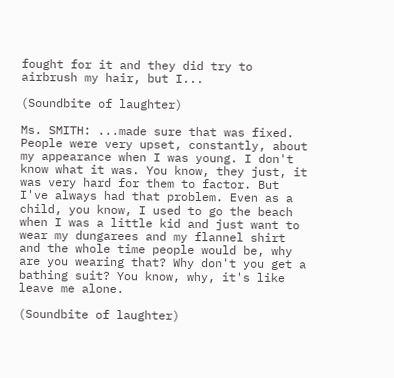fought for it and they did try to airbrush my hair, but I...

(Soundbite of laughter)

Ms. SMITH: ...made sure that was fixed. People were very upset, constantly, about my appearance when I was young. I don't know what it was. You know, they just, it was very hard for them to factor. But I've always had that problem. Even as a child, you know, I used to go the beach when I was a little kid and just want to wear my dungarees and my flannel shirt and the whole time people would be, why are you wearing that? Why don't you get a bathing suit? You know, why, it's like leave me alone.

(Soundbite of laughter)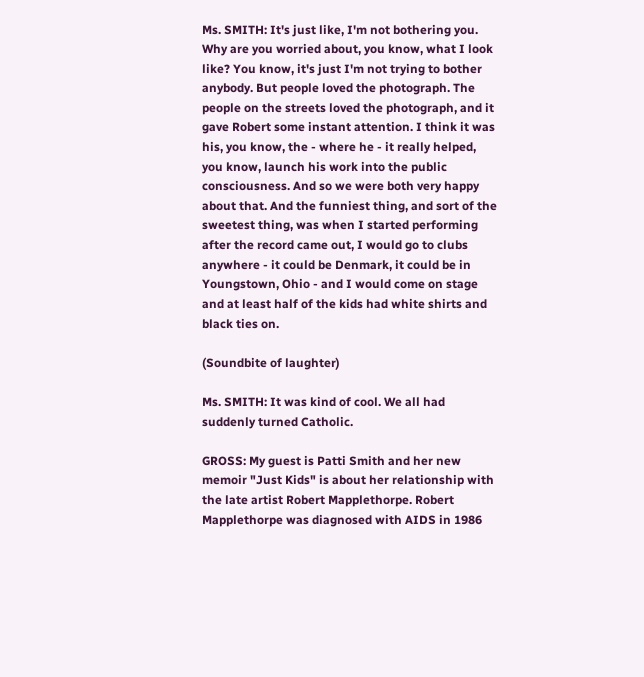Ms. SMITH: It's just like, I'm not bothering you. Why are you worried about, you know, what I look like? You know, it's just I'm not trying to bother anybody. But people loved the photograph. The people on the streets loved the photograph, and it gave Robert some instant attention. I think it was his, you know, the - where he - it really helped, you know, launch his work into the public consciousness. And so we were both very happy about that. And the funniest thing, and sort of the sweetest thing, was when I started performing after the record came out, I would go to clubs anywhere - it could be Denmark, it could be in Youngstown, Ohio - and I would come on stage and at least half of the kids had white shirts and black ties on.

(Soundbite of laughter)

Ms. SMITH: It was kind of cool. We all had suddenly turned Catholic.

GROSS: My guest is Patti Smith and her new memoir "Just Kids" is about her relationship with the late artist Robert Mapplethorpe. Robert Mapplethorpe was diagnosed with AIDS in 1986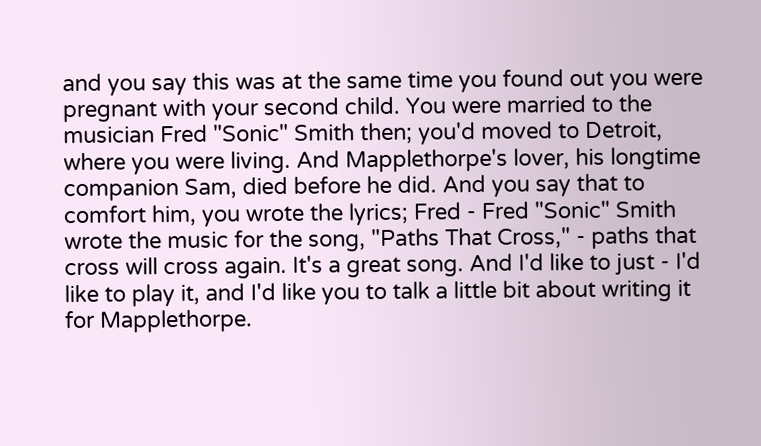and you say this was at the same time you found out you were pregnant with your second child. You were married to the musician Fred "Sonic" Smith then; you'd moved to Detroit, where you were living. And Mapplethorpe's lover, his longtime companion Sam, died before he did. And you say that to comfort him, you wrote the lyrics; Fred - Fred "Sonic" Smith wrote the music for the song, "Paths That Cross," - paths that cross will cross again. It's a great song. And I'd like to just - I'd like to play it, and I'd like you to talk a little bit about writing it for Mapplethorpe.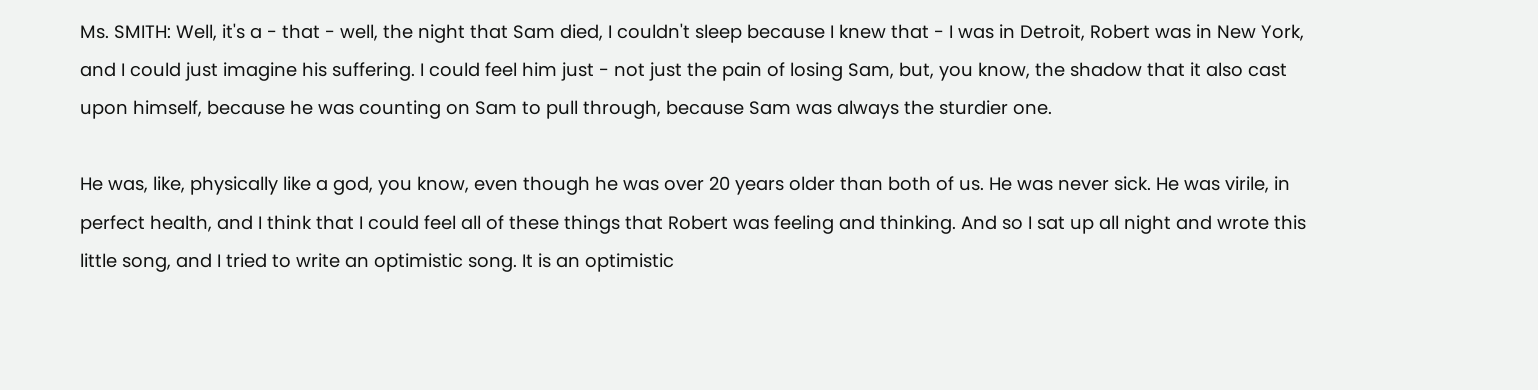Ms. SMITH: Well, it's a - that - well, the night that Sam died, I couldn't sleep because I knew that - I was in Detroit, Robert was in New York, and I could just imagine his suffering. I could feel him just - not just the pain of losing Sam, but, you know, the shadow that it also cast upon himself, because he was counting on Sam to pull through, because Sam was always the sturdier one.

He was, like, physically like a god, you know, even though he was over 20 years older than both of us. He was never sick. He was virile, in perfect health, and I think that I could feel all of these things that Robert was feeling and thinking. And so I sat up all night and wrote this little song, and I tried to write an optimistic song. It is an optimistic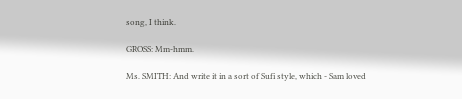song, I think.

GROSS: Mm-hmm.

Ms. SMITH: And write it in a sort of Sufi style, which - Sam loved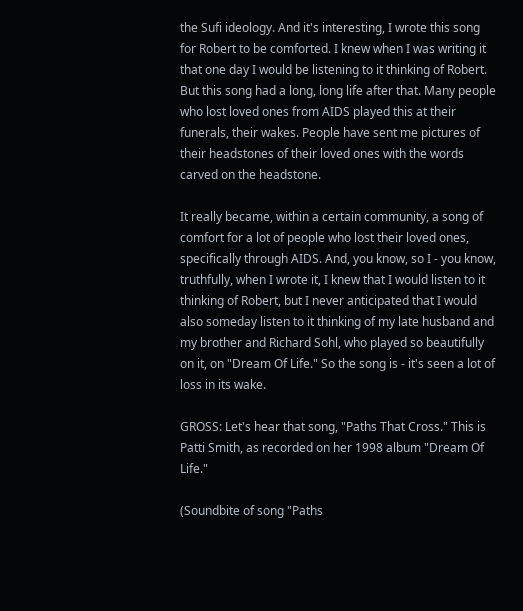the Sufi ideology. And it's interesting, I wrote this song for Robert to be comforted. I knew when I was writing it that one day I would be listening to it thinking of Robert. But this song had a long, long life after that. Many people who lost loved ones from AIDS played this at their funerals, their wakes. People have sent me pictures of their headstones of their loved ones with the words carved on the headstone.

It really became, within a certain community, a song of comfort for a lot of people who lost their loved ones, specifically through AIDS. And, you know, so I - you know, truthfully, when I wrote it, I knew that I would listen to it thinking of Robert, but I never anticipated that I would also someday listen to it thinking of my late husband and my brother and Richard Sohl, who played so beautifully on it, on "Dream Of Life." So the song is - it's seen a lot of loss in its wake.

GROSS: Let's hear that song, "Paths That Cross." This is Patti Smith, as recorded on her 1998 album "Dream Of Life."

(Soundbite of song "Paths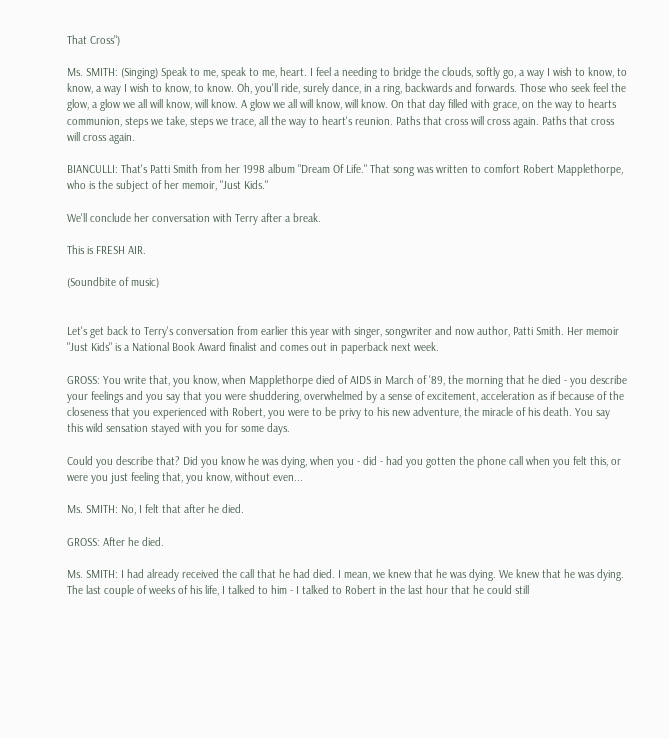That Cross")

Ms. SMITH: (Singing) Speak to me, speak to me, heart. I feel a needing to bridge the clouds, softly go, a way I wish to know, to know, a way I wish to know, to know. Oh, you'll ride, surely dance, in a ring, backwards and forwards. Those who seek feel the glow, a glow we all will know, will know. A glow we all will know, will know. On that day filled with grace, on the way to hearts communion, steps we take, steps we trace, all the way to heart's reunion. Paths that cross will cross again. Paths that cross will cross again.

BIANCULLI: That's Patti Smith from her 1998 album "Dream Of Life." That song was written to comfort Robert Mapplethorpe, who is the subject of her memoir, "Just Kids."

We'll conclude her conversation with Terry after a break.

This is FRESH AIR.

(Soundbite of music)


Let's get back to Terry's conversation from earlier this year with singer, songwriter and now author, Patti Smith. Her memoir "Just Kids" is a National Book Award finalist and comes out in paperback next week.

GROSS: You write that, you know, when Mapplethorpe died of AIDS in March of '89, the morning that he died - you describe your feelings and you say that you were shuddering, overwhelmed by a sense of excitement, acceleration as if because of the closeness that you experienced with Robert, you were to be privy to his new adventure, the miracle of his death. You say this wild sensation stayed with you for some days.

Could you describe that? Did you know he was dying, when you - did - had you gotten the phone call when you felt this, or were you just feeling that, you know, without even...

Ms. SMITH: No, I felt that after he died.

GROSS: After he died.

Ms. SMITH: I had already received the call that he had died. I mean, we knew that he was dying. We knew that he was dying. The last couple of weeks of his life, I talked to him - I talked to Robert in the last hour that he could still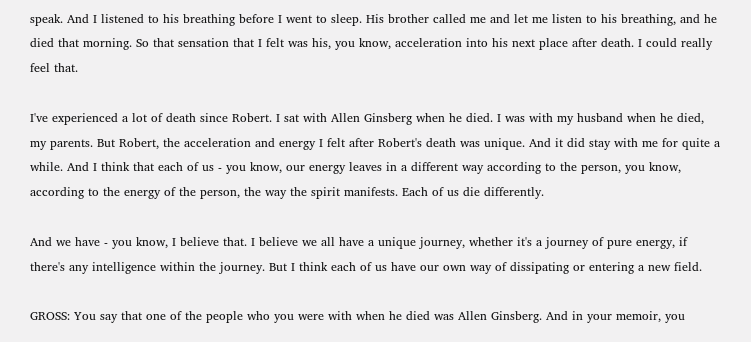speak. And I listened to his breathing before I went to sleep. His brother called me and let me listen to his breathing, and he died that morning. So that sensation that I felt was his, you know, acceleration into his next place after death. I could really feel that.

I've experienced a lot of death since Robert. I sat with Allen Ginsberg when he died. I was with my husband when he died, my parents. But Robert, the acceleration and energy I felt after Robert's death was unique. And it did stay with me for quite a while. And I think that each of us - you know, our energy leaves in a different way according to the person, you know, according to the energy of the person, the way the spirit manifests. Each of us die differently.

And we have - you know, I believe that. I believe we all have a unique journey, whether it's a journey of pure energy, if there's any intelligence within the journey. But I think each of us have our own way of dissipating or entering a new field.

GROSS: You say that one of the people who you were with when he died was Allen Ginsberg. And in your memoir, you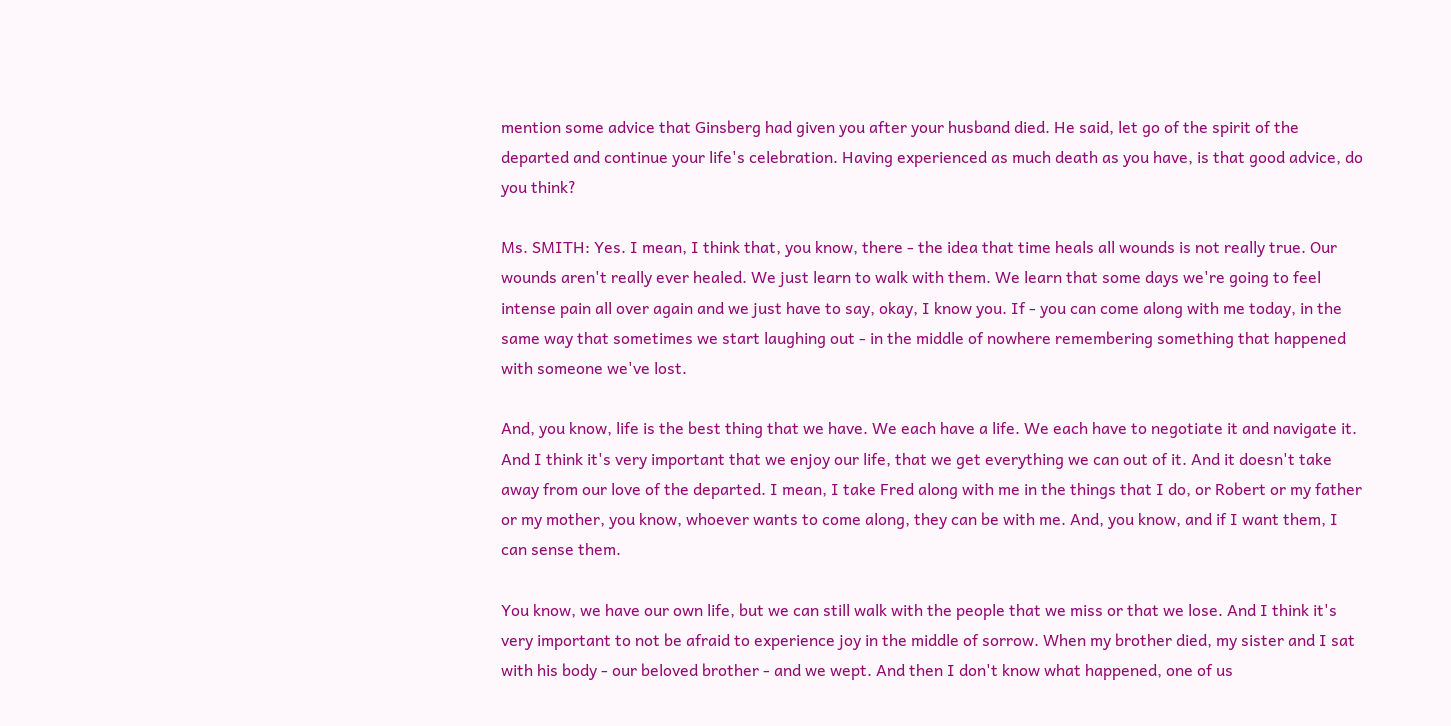mention some advice that Ginsberg had given you after your husband died. He said, let go of the spirit of the departed and continue your life's celebration. Having experienced as much death as you have, is that good advice, do you think?

Ms. SMITH: Yes. I mean, I think that, you know, there - the idea that time heals all wounds is not really true. Our wounds aren't really ever healed. We just learn to walk with them. We learn that some days we're going to feel intense pain all over again and we just have to say, okay, I know you. If - you can come along with me today, in the same way that sometimes we start laughing out - in the middle of nowhere remembering something that happened with someone we've lost.

And, you know, life is the best thing that we have. We each have a life. We each have to negotiate it and navigate it. And I think it's very important that we enjoy our life, that we get everything we can out of it. And it doesn't take away from our love of the departed. I mean, I take Fred along with me in the things that I do, or Robert or my father or my mother, you know, whoever wants to come along, they can be with me. And, you know, and if I want them, I can sense them.

You know, we have our own life, but we can still walk with the people that we miss or that we lose. And I think it's very important to not be afraid to experience joy in the middle of sorrow. When my brother died, my sister and I sat with his body - our beloved brother - and we wept. And then I don't know what happened, one of us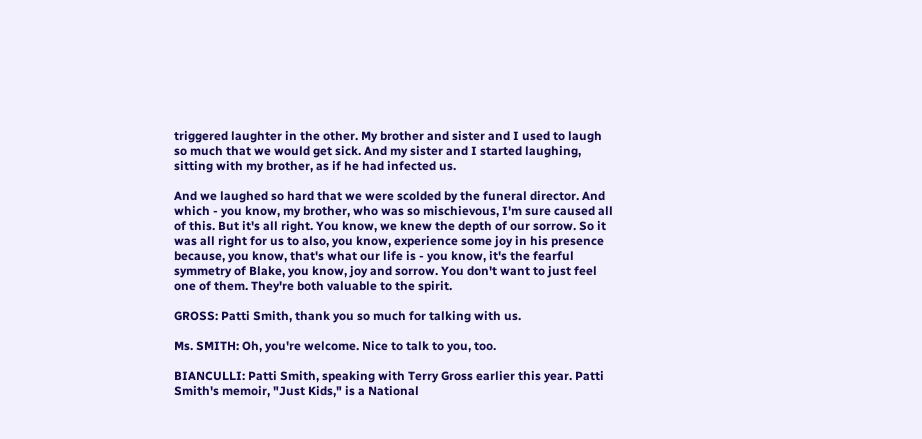triggered laughter in the other. My brother and sister and I used to laugh so much that we would get sick. And my sister and I started laughing, sitting with my brother, as if he had infected us.

And we laughed so hard that we were scolded by the funeral director. And which - you know, my brother, who was so mischievous, I'm sure caused all of this. But it's all right. You know, we knew the depth of our sorrow. So it was all right for us to also, you know, experience some joy in his presence because, you know, that's what our life is - you know, it's the fearful symmetry of Blake, you know, joy and sorrow. You don't want to just feel one of them. They're both valuable to the spirit.

GROSS: Patti Smith, thank you so much for talking with us.

Ms. SMITH: Oh, you're welcome. Nice to talk to you, too.

BIANCULLI: Patti Smith, speaking with Terry Gross earlier this year. Patti Smith's memoir, "Just Kids," is a National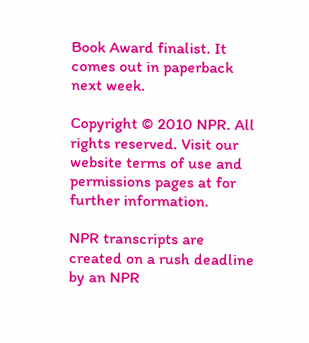Book Award finalist. It comes out in paperback next week.

Copyright © 2010 NPR. All rights reserved. Visit our website terms of use and permissions pages at for further information.

NPR transcripts are created on a rush deadline by an NPR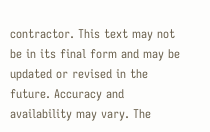contractor. This text may not be in its final form and may be updated or revised in the future. Accuracy and availability may vary. The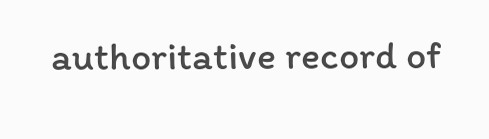authoritative record of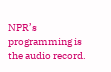NPR’s programming is the audio record.